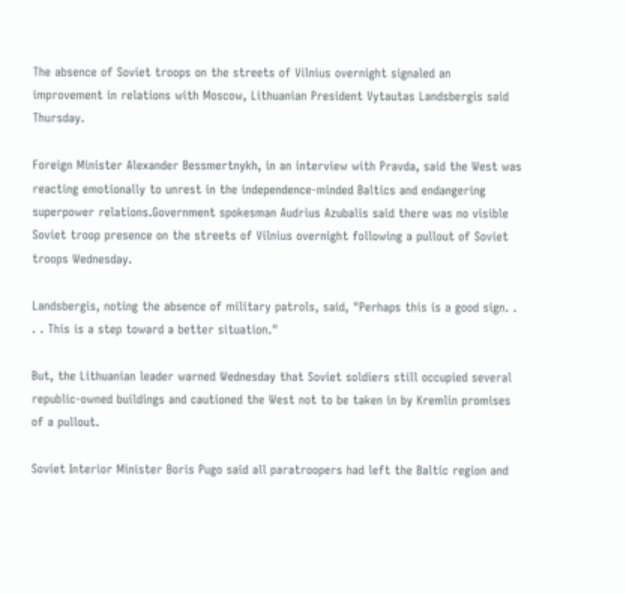The absence of Soviet troops on the streets of Vilnius overnight signaled an improvement in relations with Moscow, Lithuanian President Vytautas Landsbergis said Thursday.

Foreign Minister Alexander Bessmertnykh, in an interview with Pravda, said the West was reacting emotionally to unrest in the independence-minded Baltics and endangering superpower relations.Government spokesman Audrius Azubalis said there was no visible Soviet troop presence on the streets of Vilnius overnight following a pullout of Soviet troops Wednesday.

Landsbergis, noting the absence of military patrols, said, "Perhaps this is a good sign. . . . This is a step toward a better situation."

But, the Lithuanian leader warned Wednesday that Soviet soldiers still occupied several republic-owned buildings and cautioned the West not to be taken in by Kremlin promises of a pullout.

Soviet Interior Minister Boris Pugo said all paratroopers had left the Baltic region and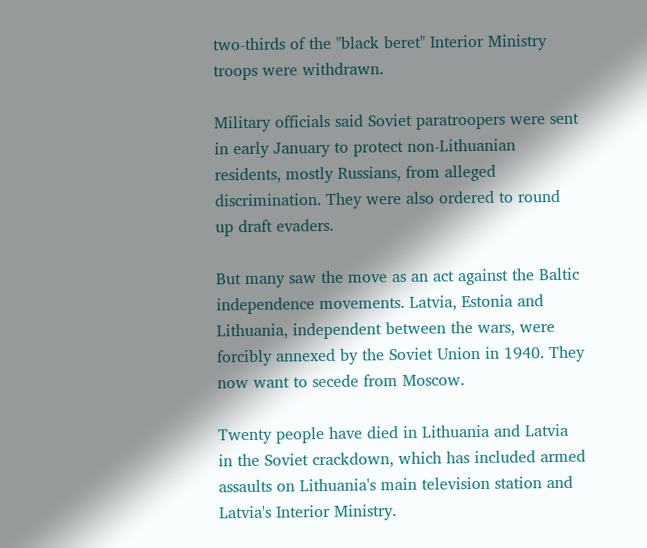two-thirds of the "black beret" Interior Ministry troops were withdrawn.

Military officials said Soviet paratroopers were sent in early January to protect non-Lithuanian residents, mostly Russians, from alleged discrimination. They were also ordered to round up draft evaders.

But many saw the move as an act against the Baltic independence movements. Latvia, Estonia and Lithuania, independent between the wars, were forcibly annexed by the Soviet Union in 1940. They now want to secede from Moscow.

Twenty people have died in Lithuania and Latvia in the Soviet crackdown, which has included armed assaults on Lithuania's main television station and Latvia's Interior Ministry.